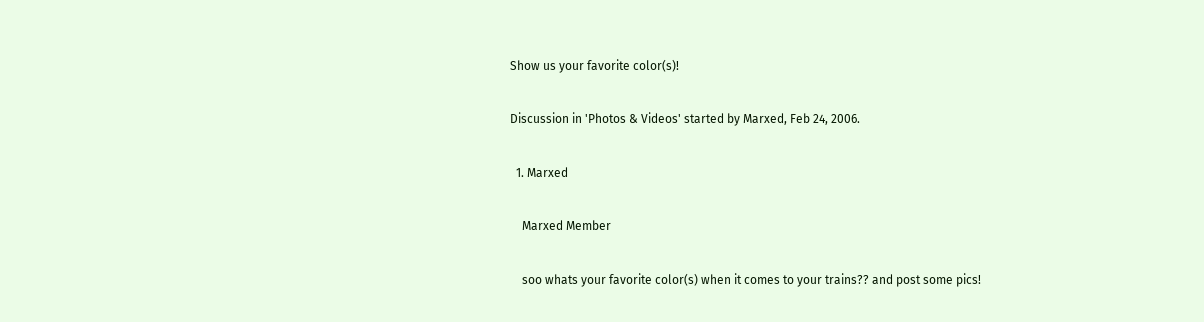Show us your favorite color(s)!

Discussion in 'Photos & Videos' started by Marxed, Feb 24, 2006.

  1. Marxed

    Marxed Member

    soo whats your favorite color(s) when it comes to your trains?? and post some pics!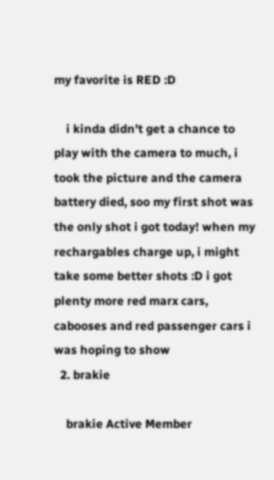my favorite is RED :D

    i kinda didn't get a chance to play with the camera to much, i took the picture and the camera battery died, soo my first shot was the only shot i got today! when my rechargables charge up, i might take some better shots :D i got plenty more red marx cars, cabooses and red passenger cars i was hoping to show
  2. brakie

    brakie Active Member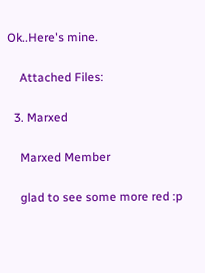Ok..Here's mine.

    Attached Files:

  3. Marxed

    Marxed Member

    glad to see some more red :p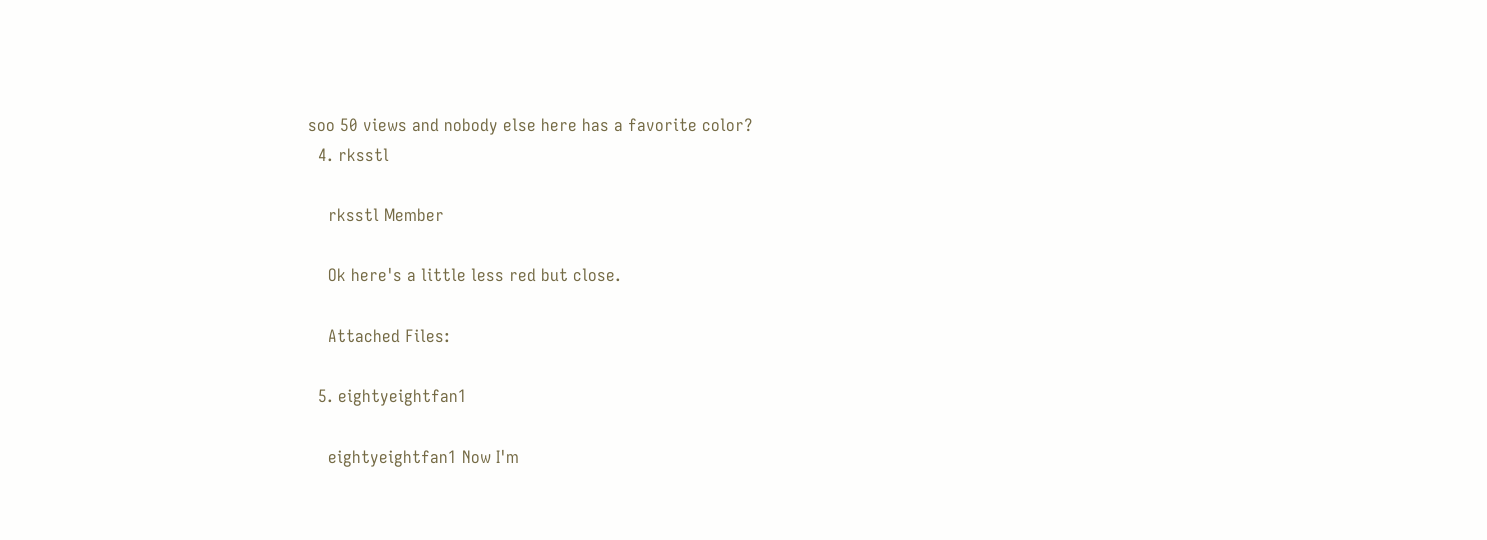soo 50 views and nobody else here has a favorite color?
  4. rksstl

    rksstl Member

    Ok here's a little less red but close.

    Attached Files:

  5. eightyeightfan1

    eightyeightfan1 Now I'm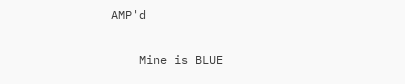AMP'd

    Mine is BLUE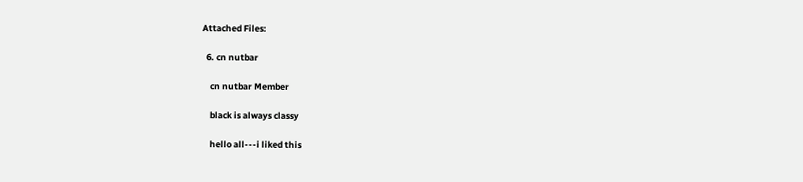Attached Files:

  6. cn nutbar

    cn nutbar Member

    black is always classy

    hello all---i liked this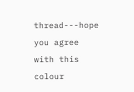thread---hope you agree with this colour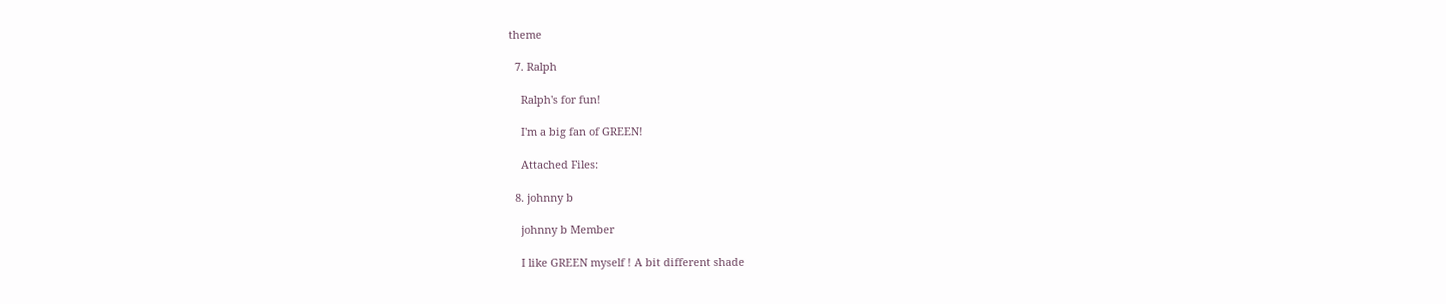theme

  7. Ralph

    Ralph's for fun!

    I'm a big fan of GREEN!

    Attached Files:

  8. johnny b

    johnny b Member

    I like GREEN myself ! A bit different shade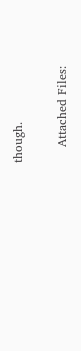though.

    Attached Files: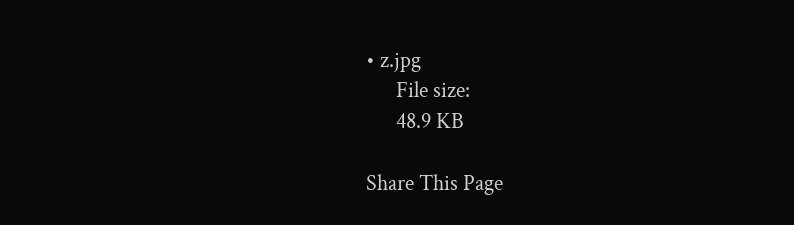• z.jpg
      File size:
      48.9 KB

Share This Page